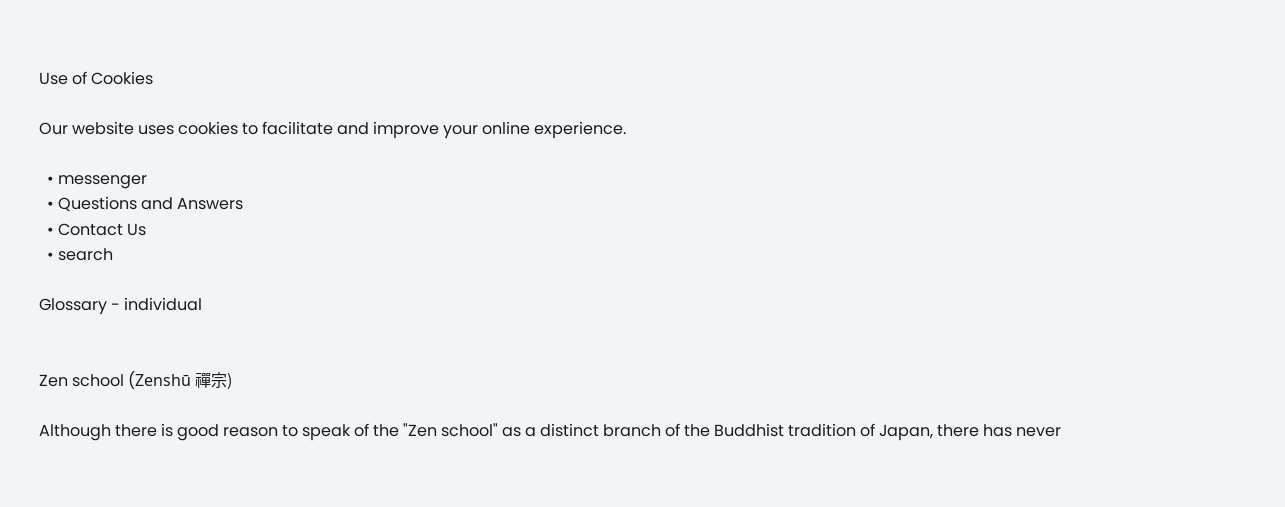Use of Cookies

Our website uses cookies to facilitate and improve your online experience.

  • messenger
  • Questions and Answers
  • Contact Us
  • search

Glossary - individual


Zen school (Zenshū 禪宗)

Although there is good reason to speak of the "Zen school" as a distinct branch of the Buddhist tradition of Japan, there has never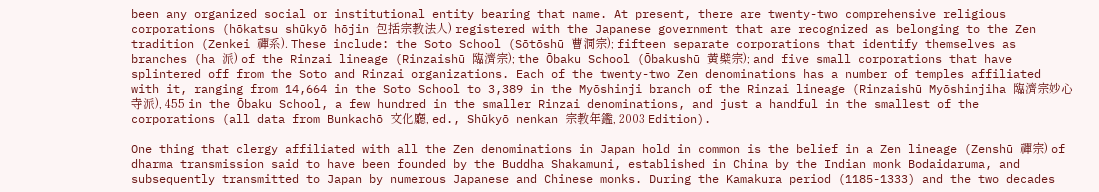been any organized social or institutional entity bearing that name. At present, there are twenty-two comprehensive religious corporations (hōkatsu shūkyō hōjin 包括宗教法人) registered with the Japanese government that are recognized as belonging to the Zen tradition (Zenkei 禪系). These include: the Soto School (Sōtōshū 曹洞宗); fifteen separate corporations that identify themselves as branches (ha 派) of the Rinzai lineage (Rinzaishū 臨濟宗); the Ōbaku School (Ōbakushū 黃檗宗); and five small corporations that have splintered off from the Soto and Rinzai organizations. Each of the twenty-two Zen denominations has a number of temples affiliated with it, ranging from 14,664 in the Soto School to 3,389 in the Myōshinji branch of the Rinzai lineage (Rinzaishū Myōshinjiha 臨濟宗妙心寺派), 455 in the Ōbaku School, a few hundred in the smaller Rinzai denominations, and just a handful in the smallest of the corporations (all data from Bunkachō 文化廳, ed., Shūkyō nenkan 宗教年鑑, 2003 Edition).

One thing that clergy affiliated with all the Zen denominations in Japan hold in common is the belief in a Zen lineage (Zenshū 禪宗) of dharma transmission said to have been founded by the Buddha Shakamuni, established in China by the Indian monk Bodaidaruma, and subsequently transmitted to Japan by numerous Japanese and Chinese monks. During the Kamakura period (1185-1333) and the two decades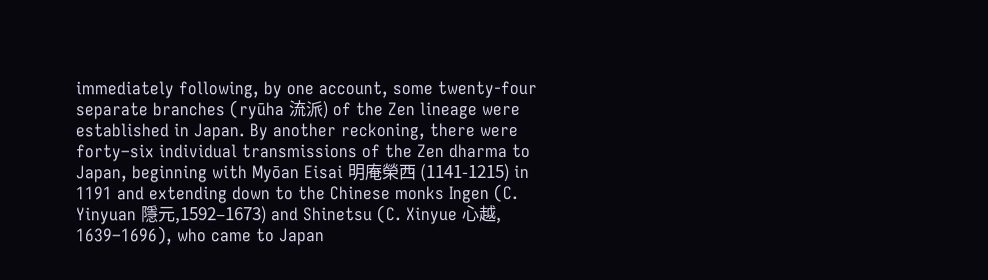immediately following, by one account, some twenty-four separate branches (ryūha 流派) of the Zen lineage were established in Japan. By another reckoning, there were forty–six individual transmissions of the Zen dharma to Japan, beginning with Myōan Eisai 明庵榮西 (1141-1215) in 1191 and extending down to the Chinese monks Ingen (C. Yinyuan 隱元,1592–1673) and Shinetsu (C. Xinyue 心越, 1639–1696), who came to Japan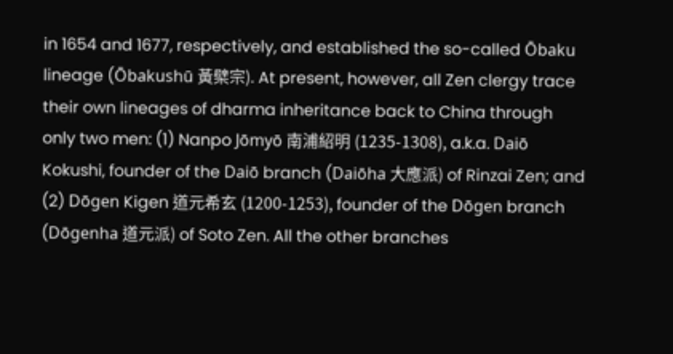in 1654 and 1677, respectively, and established the so-called Ōbaku lineage (Ōbakushū 黃檗宗). At present, however, all Zen clergy trace their own lineages of dharma inheritance back to China through only two men: (1) Nanpo Jōmyō 南浦紹明 (1235-1308), a.k.a. Daiō Kokushi, founder of the Daiō branch (Daiōha 大應派) of Rinzai Zen; and (2) Dōgen Kigen 道元希玄 (1200-1253), founder of the Dōgen branch (Dōgenha 道元派) of Soto Zen. All the other branches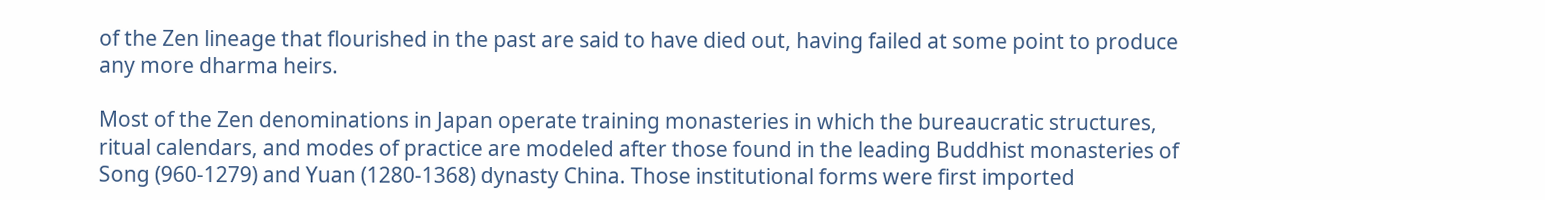of the Zen lineage that flourished in the past are said to have died out, having failed at some point to produce any more dharma heirs.

Most of the Zen denominations in Japan operate training monasteries in which the bureaucratic structures, ritual calendars, and modes of practice are modeled after those found in the leading Buddhist monasteries of Song (960-1279) and Yuan (1280-1368) dynasty China. Those institutional forms were first imported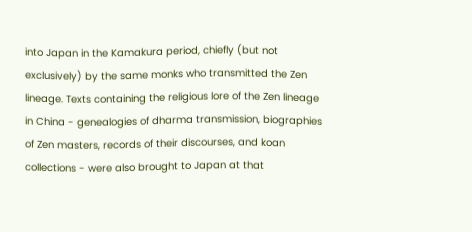into Japan in the Kamakura period, chiefly (but not exclusively) by the same monks who transmitted the Zen lineage. Texts containing the religious lore of the Zen lineage in China - genealogies of dharma transmission, biographies of Zen masters, records of their discourses, and koan collections - were also brought to Japan at that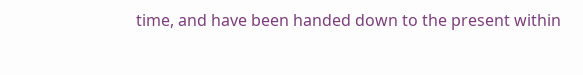time, and have been handed down to the present within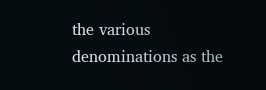the various denominations as the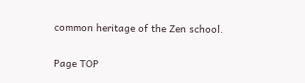common heritage of the Zen school.

Page TOP